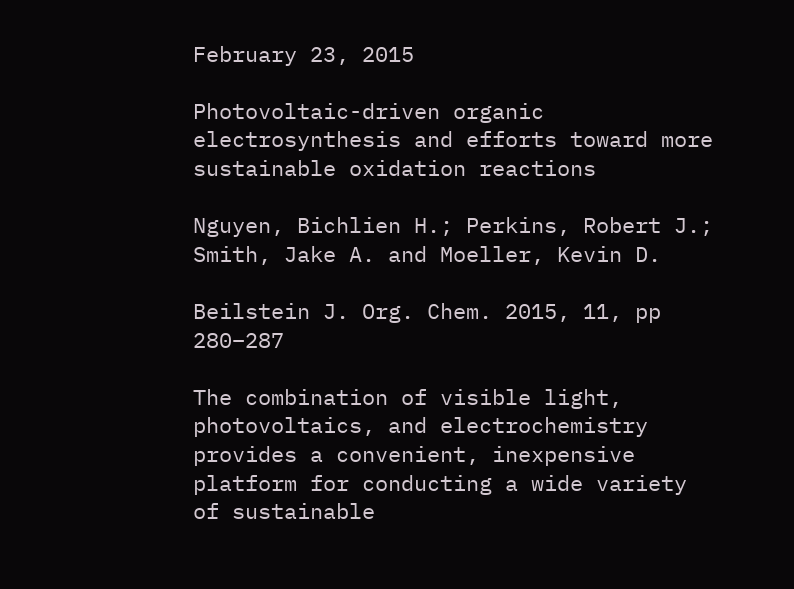February 23, 2015

Photovoltaic-driven organic electrosynthesis and efforts toward more sustainable oxidation reactions

Nguyen, Bichlien H.; Perkins, Robert J.; Smith, Jake A. and Moeller, Kevin D.

Beilstein J. Org. Chem. 2015, 11, pp 280–287

The combination of visible light, photovoltaics, and electrochemistry provides a convenient, inexpensive platform for conducting a wide variety of sustainable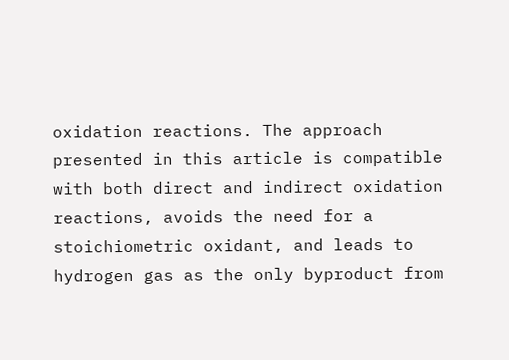oxidation reactions. The approach presented in this article is compatible with both direct and indirect oxidation reactions, avoids the need for a stoichiometric oxidant, and leads to hydrogen gas as the only byproduct from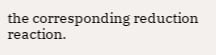the corresponding reduction reaction.